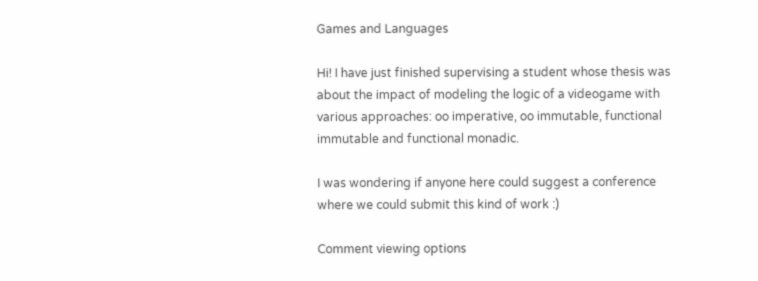Games and Languages

Hi! I have just finished supervising a student whose thesis was about the impact of modeling the logic of a videogame with various approaches: oo imperative, oo immutable, functional immutable and functional monadic.

I was wondering if anyone here could suggest a conference where we could submit this kind of work :)

Comment viewing options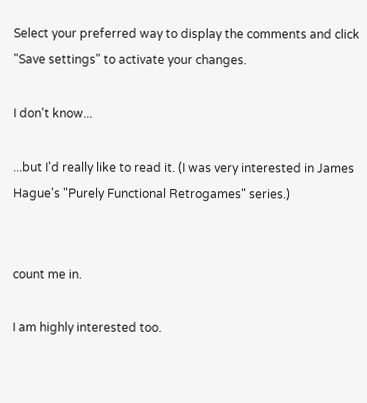Select your preferred way to display the comments and click "Save settings" to activate your changes.

I don't know...

...but I'd really like to read it. (I was very interested in James Hague's "Purely Functional Retrogames" series.)


count me in.

I am highly interested too.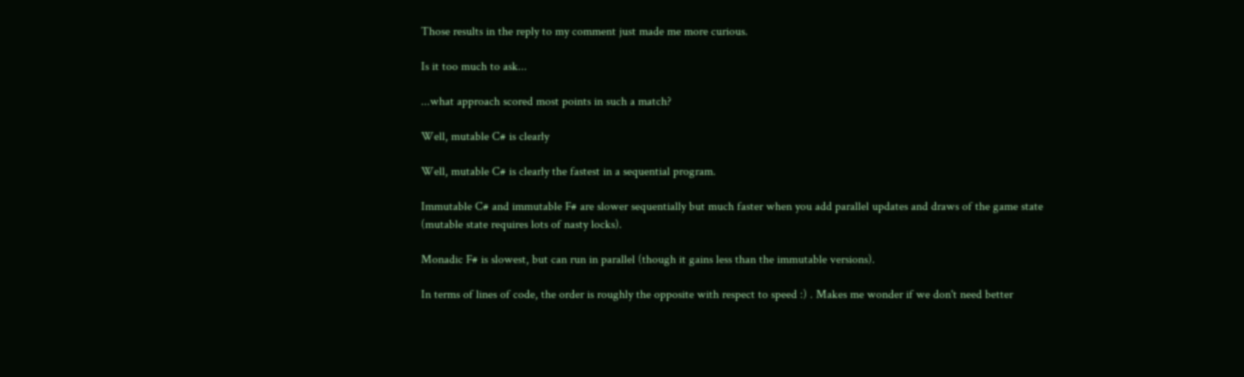Those results in the reply to my comment just made me more curious.

Is it too much to ask...

...what approach scored most points in such a match?

Well, mutable C# is clearly

Well, mutable C# is clearly the fastest in a sequential program.

Immutable C# and immutable F# are slower sequentially but much faster when you add parallel updates and draws of the game state (mutable state requires lots of nasty locks).

Monadic F# is slowest, but can run in parallel (though it gains less than the immutable versions).

In terms of lines of code, the order is roughly the opposite with respect to speed :) . Makes me wonder if we don't need better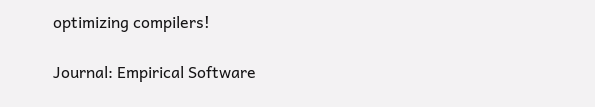optimizing compilers!

Journal: Empirical Software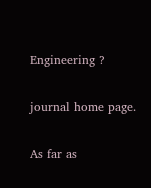Engineering ?

journal home page.

As far as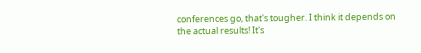conferences go, that's tougher. I think it depends on the actual results! It's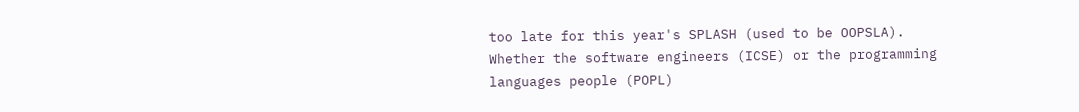too late for this year's SPLASH (used to be OOPSLA). Whether the software engineers (ICSE) or the programming languages people (POPL)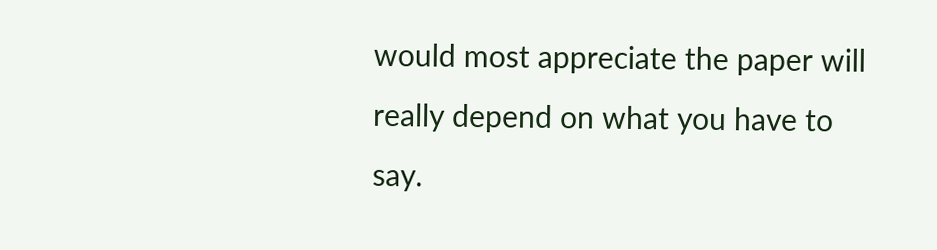would most appreciate the paper will really depend on what you have to say.